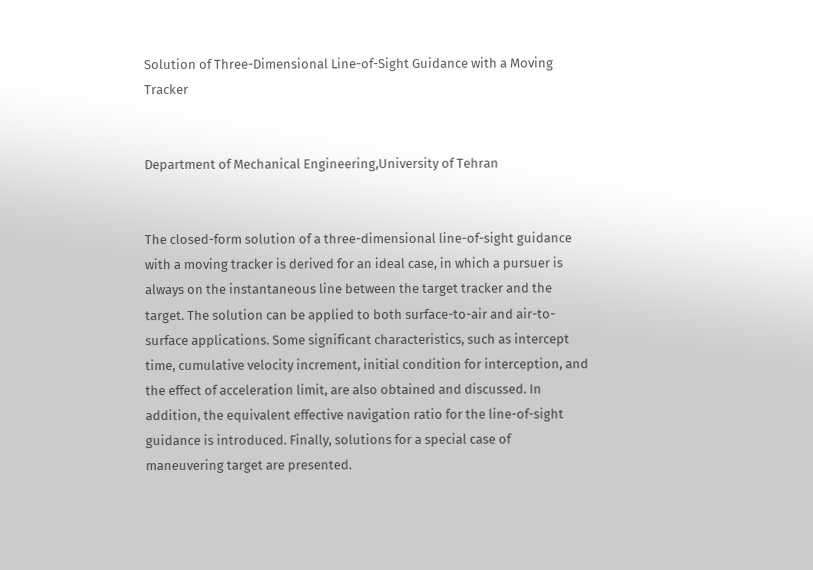Solution of Three-Dimensional Line-of-Sight Guidance with a Moving Tracker


Department of Mechanical Engineering,University of Tehran


The closed-form solution of a three-dimensional line-of-sight guidance with a moving tracker is derived for an ideal case, in which a pursuer is always on the instantaneous line between the target tracker and the target. The solution can be applied to both surface-to-air and air-to-surface applications. Some significant characteristics, such as intercept time, cumulative velocity increment, initial condition for interception, and the effect of acceleration limit, are also obtained and discussed. In addition, the equivalent effective navigation ratio for the line-of-sight guidance is introduced. Finally, solutions for a special case of maneuvering target are presented.